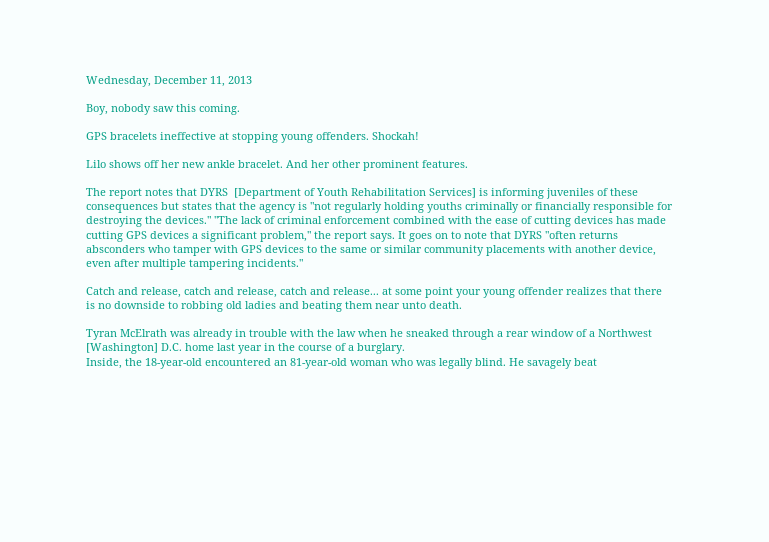Wednesday, December 11, 2013

Boy, nobody saw this coming.

GPS bracelets ineffective at stopping young offenders. Shockah!

Lilo shows off her new ankle bracelet. And her other prominent features.

The report notes that DYRS  [Department of Youth Rehabilitation Services] is informing juveniles of these consequences but states that the agency is "not regularly holding youths criminally or financially responsible for destroying the devices." "The lack of criminal enforcement combined with the ease of cutting devices has made cutting GPS devices a significant problem," the report says. It goes on to note that DYRS "often returns absconders who tamper with GPS devices to the same or similar community placements with another device, even after multiple tampering incidents."

Catch and release, catch and release, catch and release... at some point your young offender realizes that there is no downside to robbing old ladies and beating them near unto death.

Tyran McElrath was already in trouble with the law when he sneaked through a rear window of a Northwest [Washington] D.C. home last year in the course of a burglary.
Inside, the 18-year-old encountered an 81-year-old woman who was legally blind. He savagely beat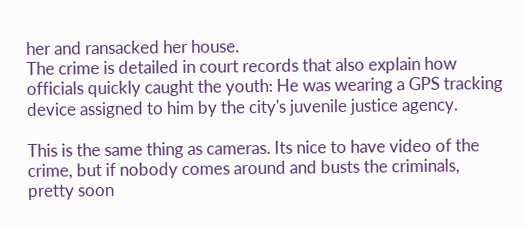her and ransacked her house.
The crime is detailed in court records that also explain how officials quickly caught the youth: He was wearing a GPS tracking device assigned to him by the city's juvenile justice agency.

This is the same thing as cameras. Its nice to have video of the crime, but if nobody comes around and busts the criminals, pretty soon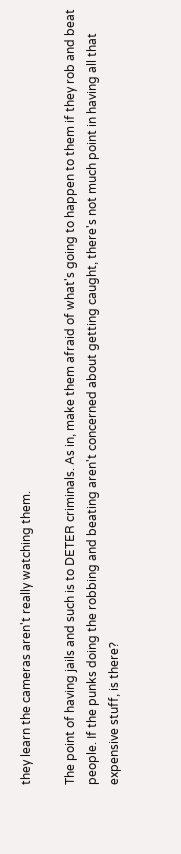they learn the cameras aren't really watching them.

The point of having jails and such is to DETER criminals. As in, make them afraid of what's going to happen to them if they rob and beat people. If the punks doing the robbing and beating aren't concerned about getting caught, there's not much point in having all that expensive stuff, is there?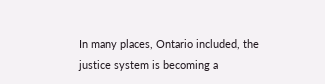In many places, Ontario included, the justice system is becoming a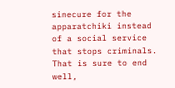sinecure for the apparatchiki instead of a social service that stops criminals. That is sure to end well,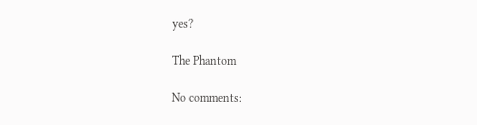yes?

The Phantom

No comments: